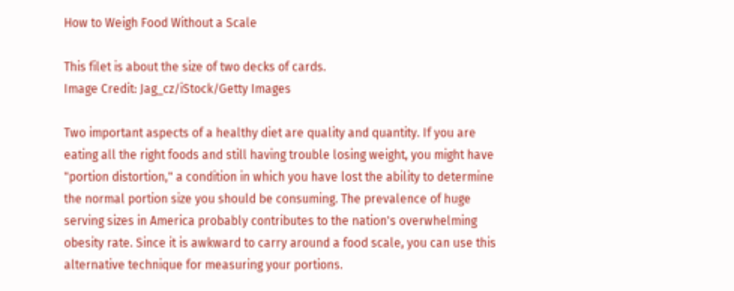How to Weigh Food Without a Scale

This filet is about the size of two decks of cards.
Image Credit: Jag_cz/iStock/Getty Images

Two important aspects of a healthy diet are quality and quantity. If you are eating all the right foods and still having trouble losing weight, you might have "portion distortion," a condition in which you have lost the ability to determine the normal portion size you should be consuming. The prevalence of huge serving sizes in America probably contributes to the nation's overwhelming obesity rate. Since it is awkward to carry around a food scale, you can use this alternative technique for measuring your portions.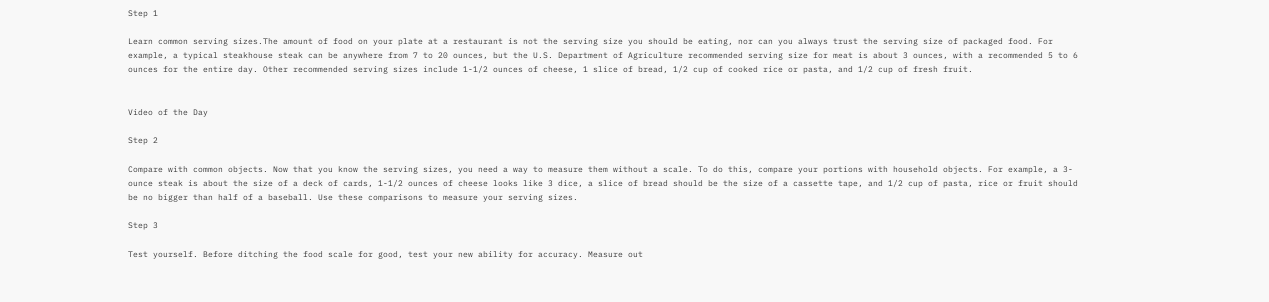Step 1

Learn common serving sizes.The amount of food on your plate at a restaurant is not the serving size you should be eating, nor can you always trust the serving size of packaged food. For example, a typical steakhouse steak can be anywhere from 7 to 20 ounces, but the U.S. Department of Agriculture recommended serving size for meat is about 3 ounces, with a recommended 5 to 6 ounces for the entire day. Other recommended serving sizes include 1-1/2 ounces of cheese, 1 slice of bread, 1/2 cup of cooked rice or pasta, and 1/2 cup of fresh fruit.


Video of the Day

Step 2

Compare with common objects. Now that you know the serving sizes, you need a way to measure them without a scale. To do this, compare your portions with household objects. For example, a 3-ounce steak is about the size of a deck of cards, 1-1/2 ounces of cheese looks like 3 dice, a slice of bread should be the size of a cassette tape, and 1/2 cup of pasta, rice or fruit should be no bigger than half of a baseball. Use these comparisons to measure your serving sizes.

Step 3

Test yourself. Before ditching the food scale for good, test your new ability for accuracy. Measure out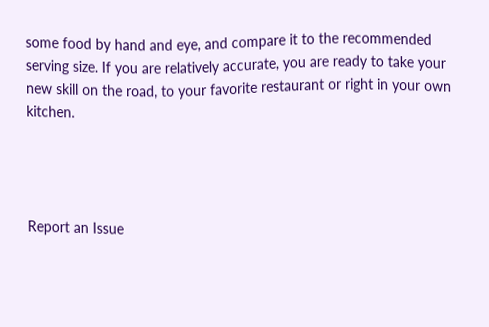some food by hand and eye, and compare it to the recommended serving size. If you are relatively accurate, you are ready to take your new skill on the road, to your favorite restaurant or right in your own kitchen.




Report an Issue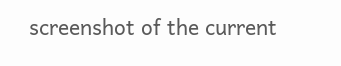screenshot of the current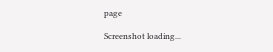page

Screenshot loading...